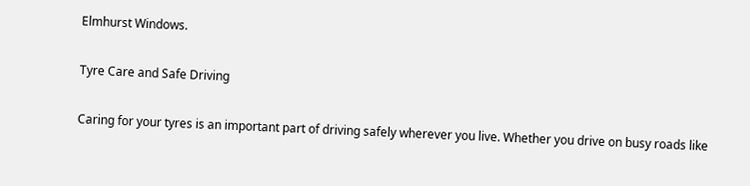Elmhurst Windows.

Tyre Care and Safe Driving

Caring for your tyres is an important part of driving safely wherever you live. Whether you drive on busy roads like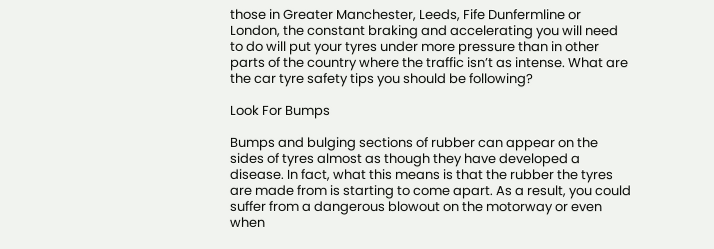those in Greater Manchester, Leeds, Fife Dunfermline or London, the constant braking and accelerating you will need to do will put your tyres under more pressure than in other parts of the country where the traffic isn’t as intense. What are the car tyre safety tips you should be following?

Look For Bumps

Bumps and bulging sections of rubber can appear on the sides of tyres almost as though they have developed a disease. In fact, what this means is that the rubber the tyres are made from is starting to come apart. As a result, you could suffer from a dangerous blowout on the motorway or even when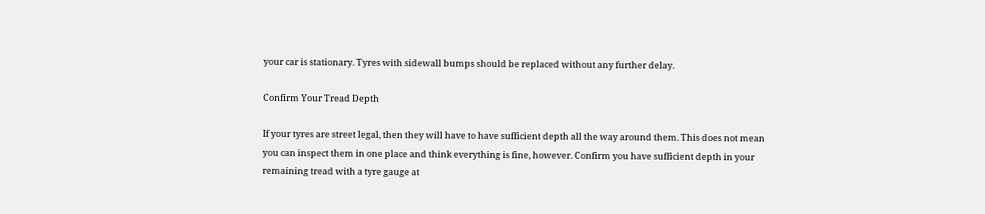your car is stationary. Tyres with sidewall bumps should be replaced without any further delay.

Confirm Your Tread Depth

If your tyres are street legal, then they will have to have sufficient depth all the way around them. This does not mean you can inspect them in one place and think everything is fine, however. Confirm you have sufficient depth in your remaining tread with a tyre gauge at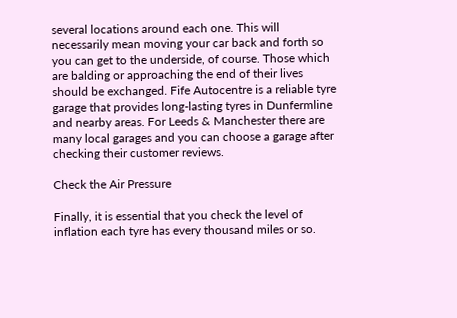several locations around each one. This will necessarily mean moving your car back and forth so you can get to the underside, of course. Those which are balding or approaching the end of their lives should be exchanged. Fife Autocentre is a reliable tyre garage that provides long-lasting tyres in Dunfermline and nearby areas. For Leeds & Manchester there are many local garages and you can choose a garage after checking their customer reviews.

Check the Air Pressure

Finally, it is essential that you check the level of inflation each tyre has every thousand miles or so.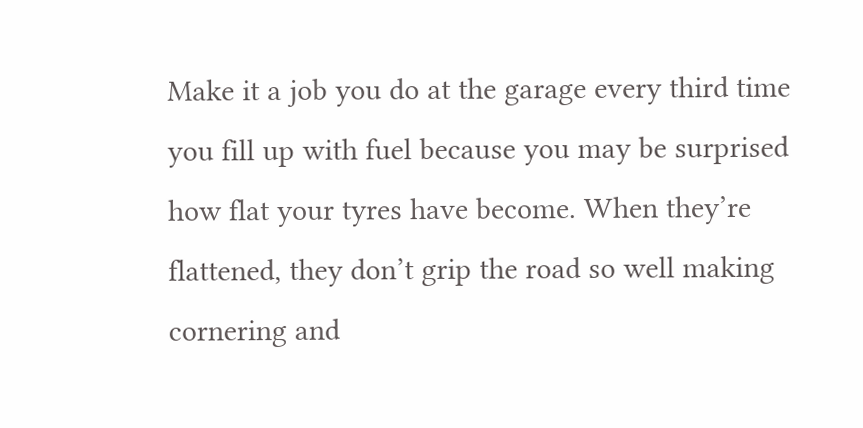Make it a job you do at the garage every third time you fill up with fuel because you may be surprised how flat your tyres have become. When they’re flattened, they don’t grip the road so well making cornering and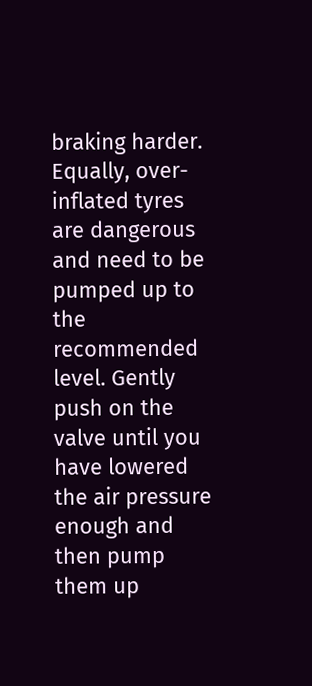braking harder. Equally, over-inflated tyres are dangerous and need to be pumped up to the recommended level. Gently push on the valve until you have lowered the air pressure enough and then pump them up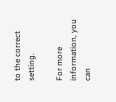to the correct setting.

For more information, you can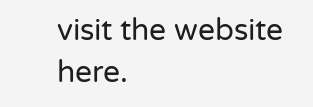visit the website here.